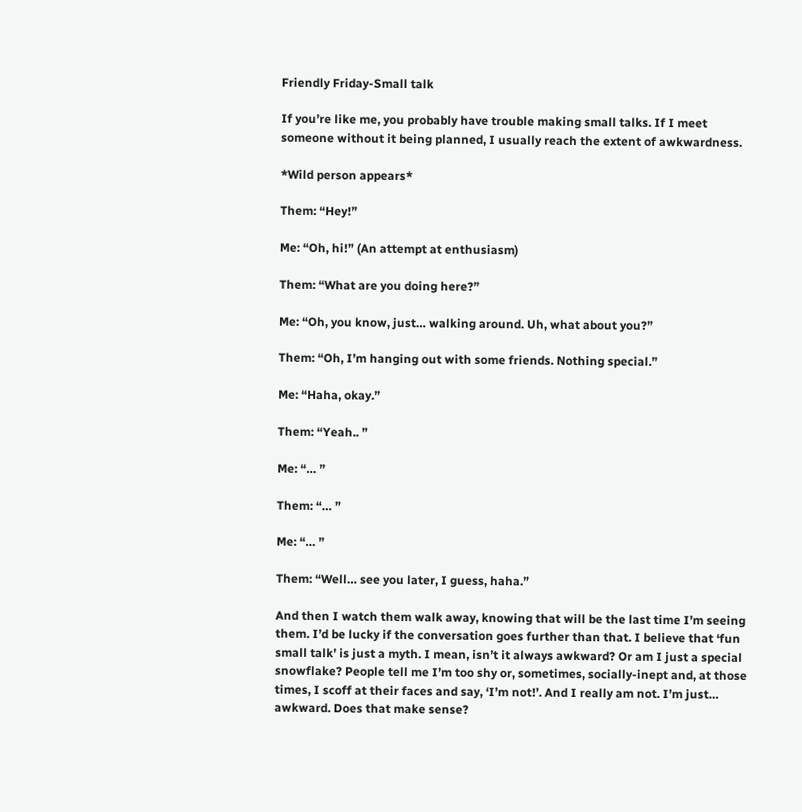Friendly Friday-Small talk

If you’re like me, you probably have trouble making small talks. If I meet someone without it being planned, I usually reach the extent of awkwardness.

*Wild person appears*

Them: “Hey!”

Me: “Oh, hi!” (An attempt at enthusiasm)

Them: “What are you doing here?”

Me: “Oh, you know, just… walking around. Uh, what about you?”

Them: “Oh, I’m hanging out with some friends. Nothing special.”

Me: “Haha, okay.”

Them: “Yeah.. ”

Me: “… ”

Them: “… ”

Me: “… ”

Them: “Well… see you later, I guess, haha.”

And then I watch them walk away, knowing that will be the last time I’m seeing them. I’d be lucky if the conversation goes further than that. I believe that ‘fun small talk’ is just a myth. I mean, isn’t it always awkward? Or am I just a special snowflake? People tell me I’m too shy or, sometimes, socially-inept and, at those times, I scoff at their faces and say, ‘I’m not!’. And I really am not. I’m just… awkward. Does that make sense?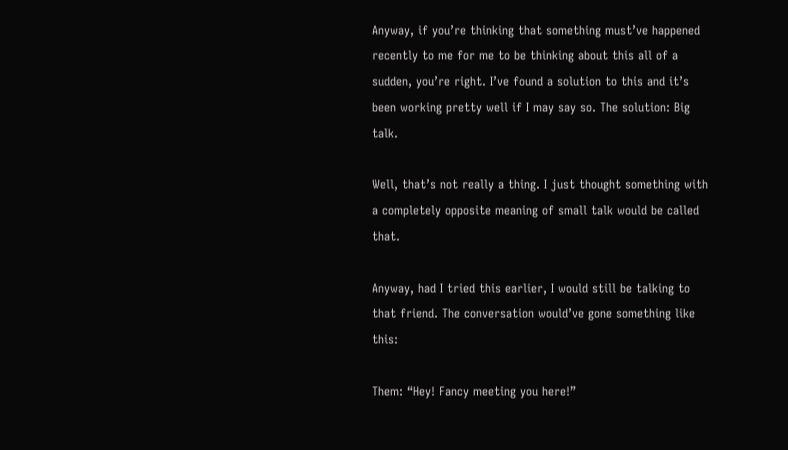Anyway, if you’re thinking that something must’ve happened recently to me for me to be thinking about this all of a sudden, you’re right. I’ve found a solution to this and it’s been working pretty well if I may say so. The solution: Big talk.

Well, that’s not really a thing. I just thought something with a completely opposite meaning of small talk would be called that.

Anyway, had I tried this earlier, I would still be talking to that friend. The conversation would’ve gone something like this:

Them: “Hey! Fancy meeting you here!”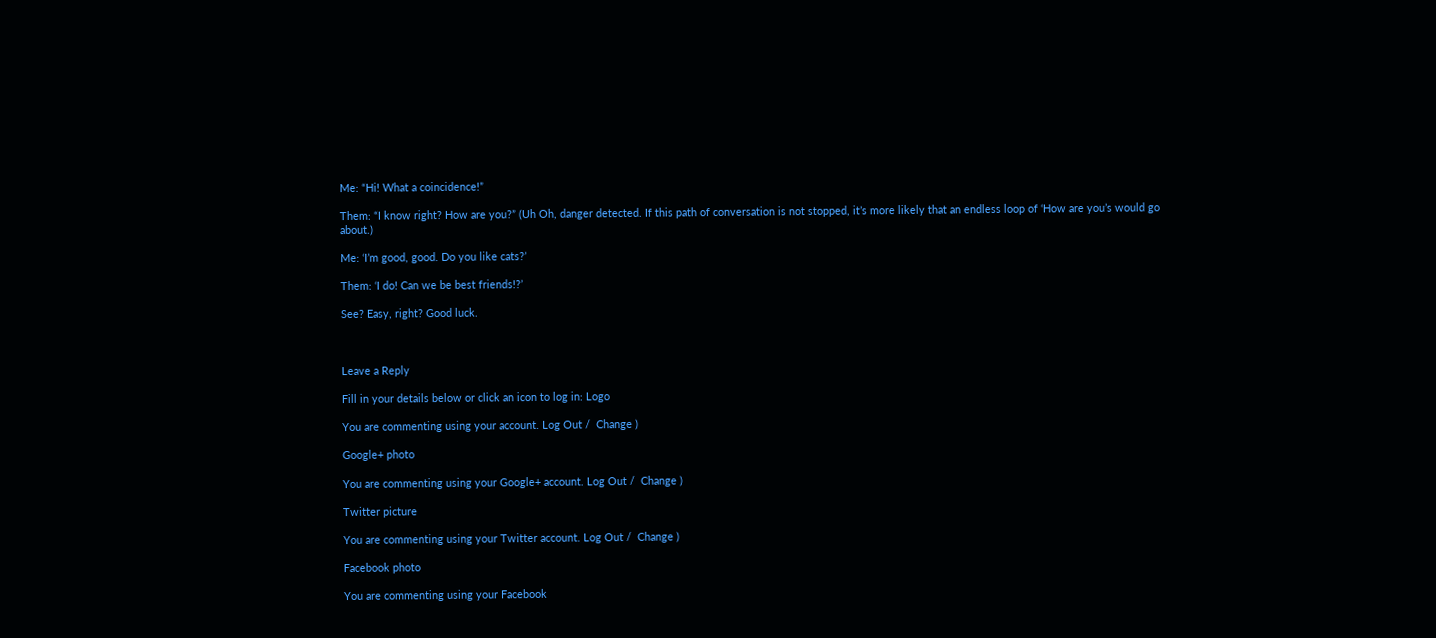Me: “Hi! What a coincidence!”

Them: “I know right? How are you?” (Uh Oh, danger detected. If this path of conversation is not stopped, it’s more likely that an endless loop of ‘How are you’s would go about.)

Me: ‘I’m good, good. Do you like cats?’

Them: ‘I do! Can we be best friends!?’

See? Easy, right? Good luck.



Leave a Reply

Fill in your details below or click an icon to log in: Logo

You are commenting using your account. Log Out /  Change )

Google+ photo

You are commenting using your Google+ account. Log Out /  Change )

Twitter picture

You are commenting using your Twitter account. Log Out /  Change )

Facebook photo

You are commenting using your Facebook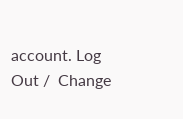account. Log Out /  Change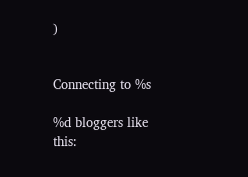)


Connecting to %s

%d bloggers like this: